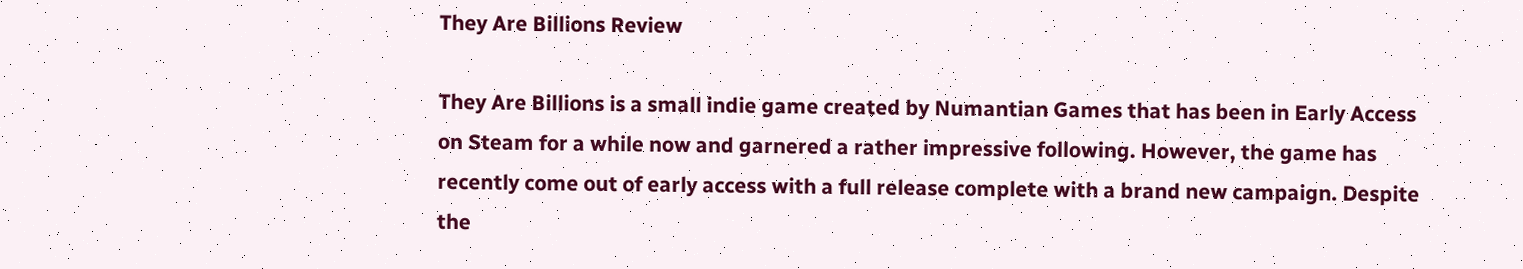They Are Billions Review

They Are Billions is a small indie game created by Numantian Games that has been in Early Access on Steam for a while now and garnered a rather impressive following. However, the game has recently come out of early access with a full release complete with a brand new campaign. Despite the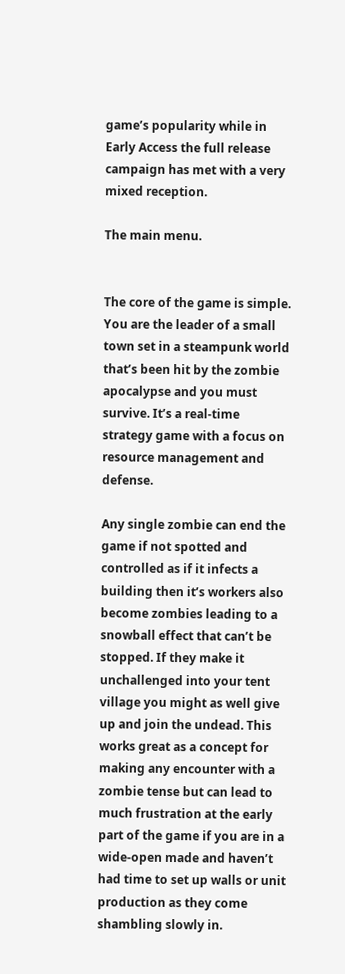game’s popularity while in Early Access the full release campaign has met with a very mixed reception.

The main menu.


The core of the game is simple. You are the leader of a small town set in a steampunk world that’s been hit by the zombie apocalypse and you must survive. It’s a real-time strategy game with a focus on resource management and defense.

Any single zombie can end the game if not spotted and controlled as if it infects a building then it’s workers also become zombies leading to a snowball effect that can’t be stopped. If they make it unchallenged into your tent village you might as well give up and join the undead. This works great as a concept for making any encounter with a zombie tense but can lead to much frustration at the early part of the game if you are in a wide-open made and haven’t had time to set up walls or unit production as they come shambling slowly in.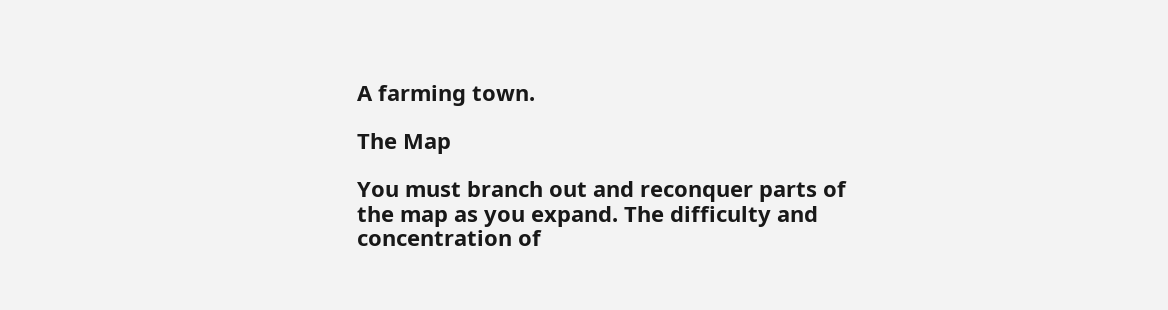A farming town.

The Map

You must branch out and reconquer parts of the map as you expand. The difficulty and concentration of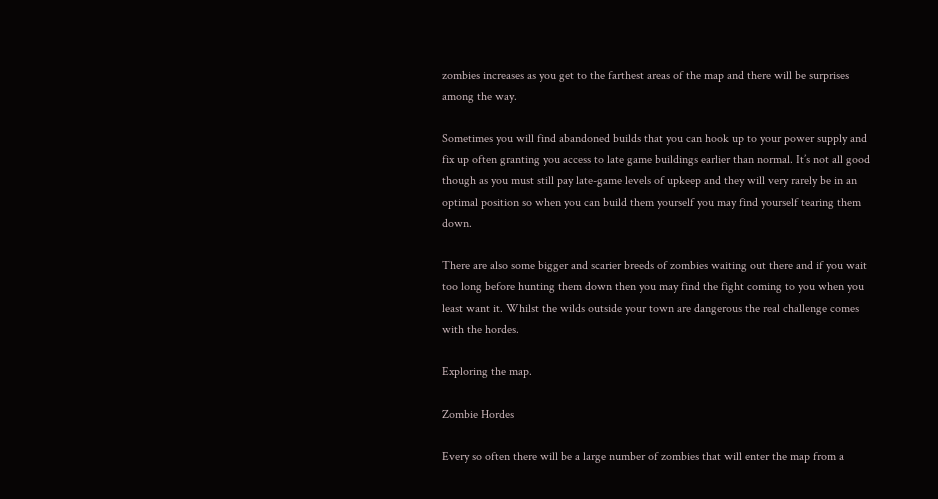zombies increases as you get to the farthest areas of the map and there will be surprises among the way.

Sometimes you will find abandoned builds that you can hook up to your power supply and fix up often granting you access to late game buildings earlier than normal. It’s not all good though as you must still pay late-game levels of upkeep and they will very rarely be in an optimal position so when you can build them yourself you may find yourself tearing them down.

There are also some bigger and scarier breeds of zombies waiting out there and if you wait too long before hunting them down then you may find the fight coming to you when you least want it. Whilst the wilds outside your town are dangerous the real challenge comes with the hordes.

Exploring the map.

Zombie Hordes

Every so often there will be a large number of zombies that will enter the map from a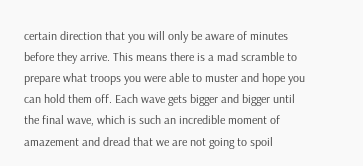certain direction that you will only be aware of minutes before they arrive. This means there is a mad scramble to prepare what troops you were able to muster and hope you can hold them off. Each wave gets bigger and bigger until the final wave, which is such an incredible moment of amazement and dread that we are not going to spoil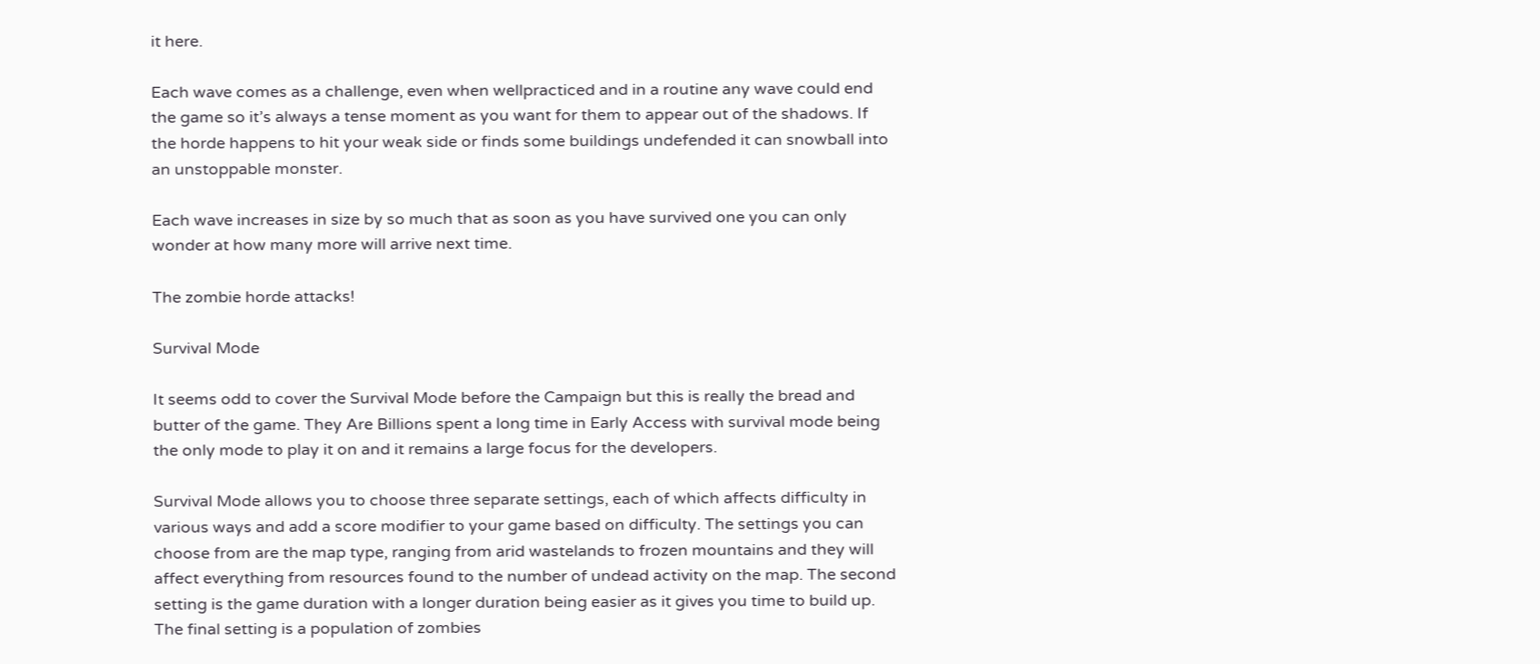it here.

Each wave comes as a challenge, even when wellpracticed and in a routine any wave could end the game so it’s always a tense moment as you want for them to appear out of the shadows. If the horde happens to hit your weak side or finds some buildings undefended it can snowball into an unstoppable monster.

Each wave increases in size by so much that as soon as you have survived one you can only wonder at how many more will arrive next time.

The zombie horde attacks!

Survival Mode

It seems odd to cover the Survival Mode before the Campaign but this is really the bread and butter of the game. They Are Billions spent a long time in Early Access with survival mode being the only mode to play it on and it remains a large focus for the developers.

Survival Mode allows you to choose three separate settings, each of which affects difficulty in various ways and add a score modifier to your game based on difficulty. The settings you can choose from are the map type, ranging from arid wastelands to frozen mountains and they will affect everything from resources found to the number of undead activity on the map. The second setting is the game duration with a longer duration being easier as it gives you time to build up. The final setting is a population of zombies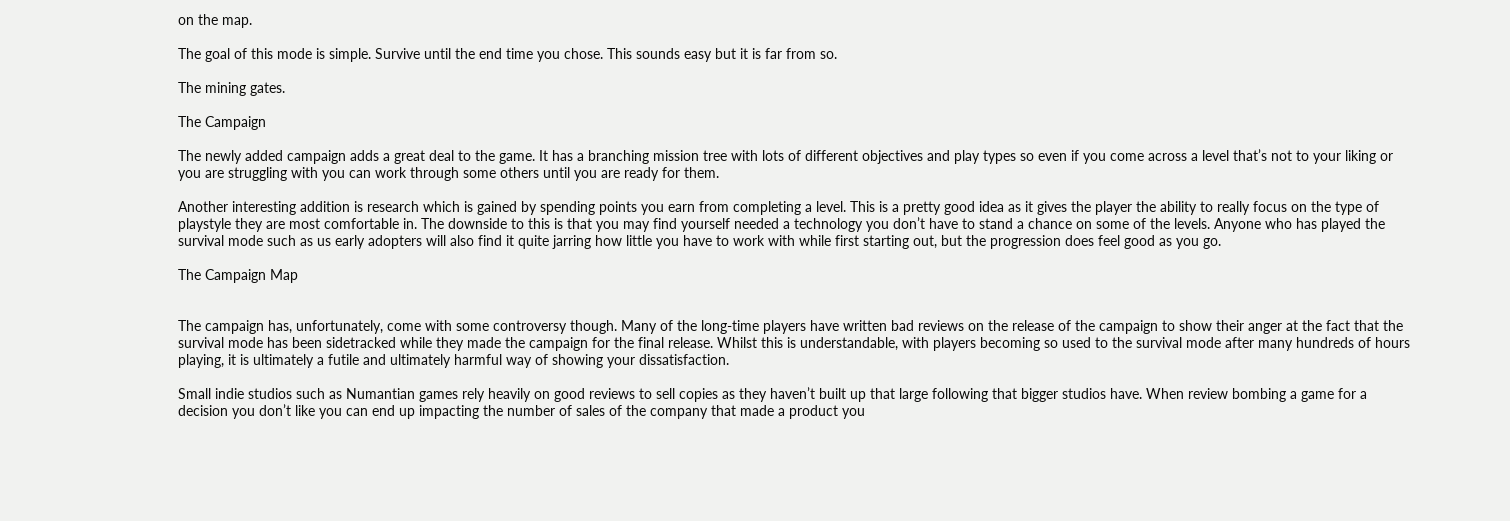on the map.

The goal of this mode is simple. Survive until the end time you chose. This sounds easy but it is far from so.

The mining gates.

The Campaign

The newly added campaign adds a great deal to the game. It has a branching mission tree with lots of different objectives and play types so even if you come across a level that’s not to your liking or you are struggling with you can work through some others until you are ready for them.

Another interesting addition is research which is gained by spending points you earn from completing a level. This is a pretty good idea as it gives the player the ability to really focus on the type of playstyle they are most comfortable in. The downside to this is that you may find yourself needed a technology you don’t have to stand a chance on some of the levels. Anyone who has played the survival mode such as us early adopters will also find it quite jarring how little you have to work with while first starting out, but the progression does feel good as you go.

The Campaign Map


The campaign has, unfortunately, come with some controversy though. Many of the long-time players have written bad reviews on the release of the campaign to show their anger at the fact that the survival mode has been sidetracked while they made the campaign for the final release. Whilst this is understandable, with players becoming so used to the survival mode after many hundreds of hours playing, it is ultimately a futile and ultimately harmful way of showing your dissatisfaction.

Small indie studios such as Numantian games rely heavily on good reviews to sell copies as they haven’t built up that large following that bigger studios have. When review bombing a game for a decision you don’t like you can end up impacting the number of sales of the company that made a product you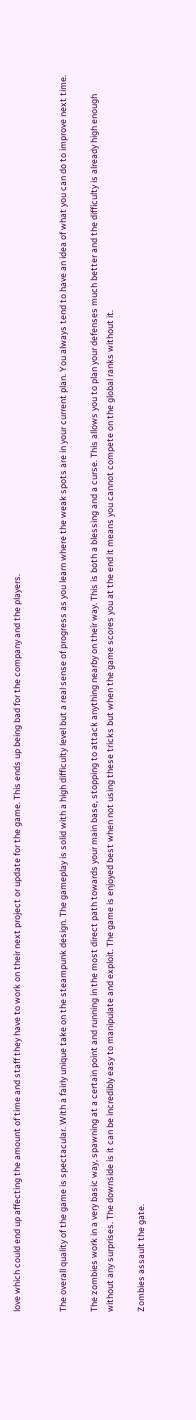love which could end up affecting the amount of time and staff they have to work on their next project or update for the game. This ends up being bad for the company and the players.


The overall quality of the game is spectacular. With a fairly unique take on the steampunk design. The gameplay is solid with a high difficulty level but a real sense of progress as you learn where the weak spots are in your current plan. You always tend to have an idea of what you can do to improve next time.

The zombies work in a very basic way, spawning at a certain point and running in the most direct path towards your main base, stopping to attack anything nearby on their way. This is both a blessing and a curse. This allows you to plan your defenses much better and the difficulty is already high enough without any surprises. The downside is it can be incredibly easy to manipulate and exploit. The game is enjoyed best when not using these tricks but when the game scores you at the end it means you cannot compete on the global ranks without it.

Zombies assault the gate.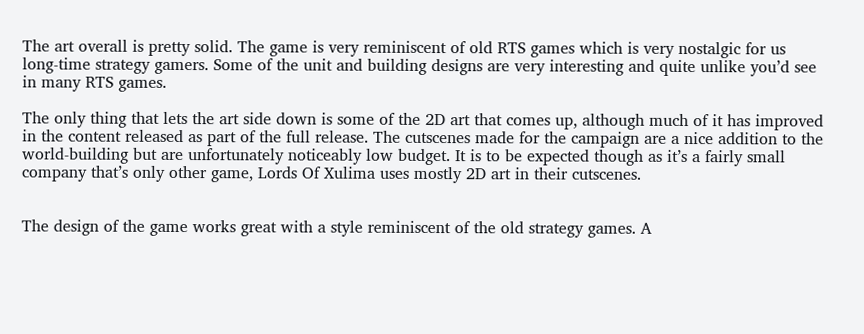The art overall is pretty solid. The game is very reminiscent of old RTS games which is very nostalgic for us long-time strategy gamers. Some of the unit and building designs are very interesting and quite unlike you’d see in many RTS games.

The only thing that lets the art side down is some of the 2D art that comes up, although much of it has improved in the content released as part of the full release. The cutscenes made for the campaign are a nice addition to the world-building but are unfortunately noticeably low budget. It is to be expected though as it’s a fairly small company that’s only other game, Lords Of Xulima uses mostly 2D art in their cutscenes.


The design of the game works great with a style reminiscent of the old strategy games. A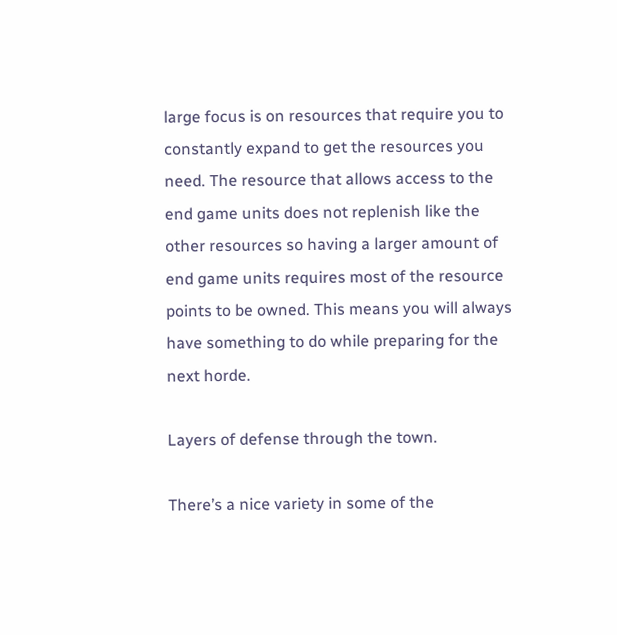large focus is on resources that require you to constantly expand to get the resources you need. The resource that allows access to the end game units does not replenish like the other resources so having a larger amount of end game units requires most of the resource points to be owned. This means you will always have something to do while preparing for the next horde.

Layers of defense through the town.

There’s a nice variety in some of the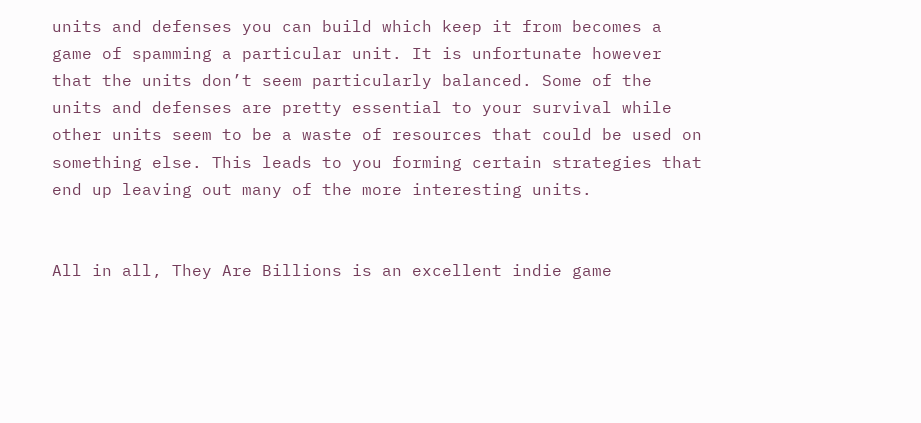units and defenses you can build which keep it from becomes a game of spamming a particular unit. It is unfortunate however that the units don’t seem particularly balanced. Some of the units and defenses are pretty essential to your survival while other units seem to be a waste of resources that could be used on something else. This leads to you forming certain strategies that end up leaving out many of the more interesting units.


All in all, They Are Billions is an excellent indie game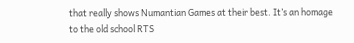that really shows Numantian Games at their best. It’s an homage to the old school RTS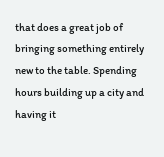that does a great job of bringing something entirely new to the table. Spending hours building up a city and having it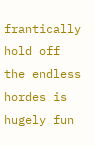frantically hold off the endless hordes is hugely fun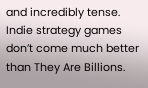and incredibly tense. Indie strategy games don’t come much better than They Are Billions.